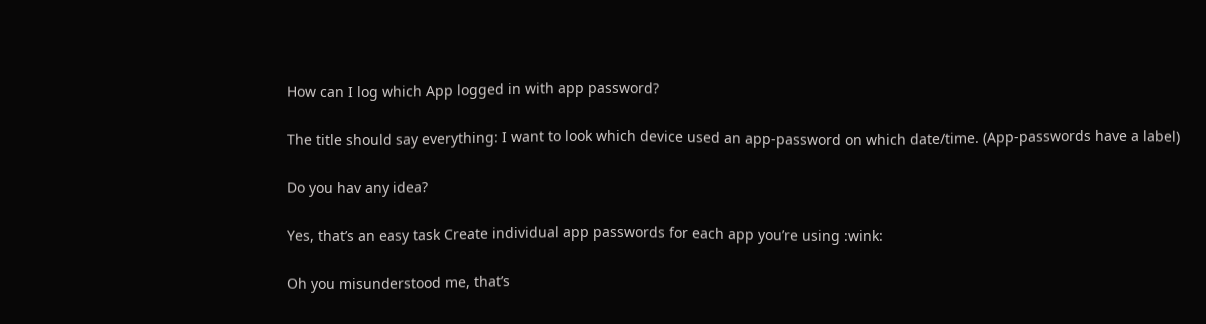How can I log which App logged in with app password?

The title should say everything: I want to look which device used an app-password on which date/time. (App-passwords have a label)

Do you hav any idea?

Yes, that’s an easy task Create individual app passwords for each app you’re using :wink:

Oh you misunderstood me, that’s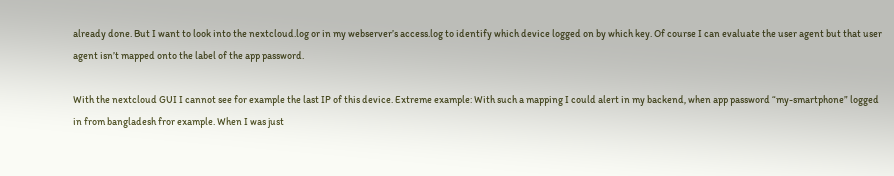already done. But I want to look into the nextcloud.log or in my webserver’s access.log to identify which device logged on by which key. Of course I can evaluate the user agent but that user agent isn’t mapped onto the label of the app password.

With the nextcloud GUI I cannot see for example the last IP of this device. Extreme example: With such a mapping I could alert in my backend, when app password “my-smartphone” logged in from bangladesh fror example. When I was just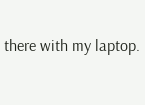there with my laptop.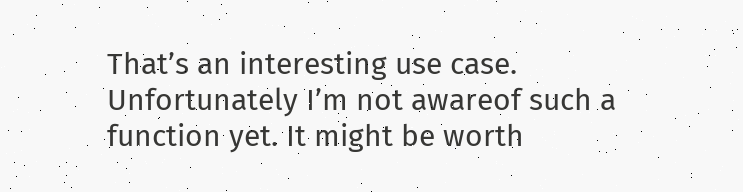That’s an interesting use case. Unfortunately I’m not awareof such a function yet. It might be worth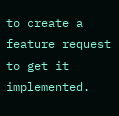to create a feature request to get it implemented.